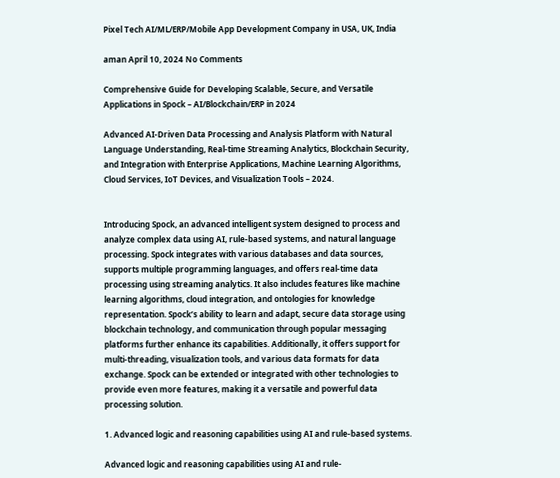Pixel Tech AI/ML/ERP/Mobile App Development Company in USA, UK, India

aman April 10, 2024 No Comments

Comprehensive Guide for Developing Scalable, Secure, and Versatile Applications in Spock – AI/Blockchain/ERP in 2024

Advanced AI-Driven Data Processing and Analysis Platform with Natural Language Understanding, Real-time Streaming Analytics, Blockchain Security, and Integration with Enterprise Applications, Machine Learning Algorithms, Cloud Services, IoT Devices, and Visualization Tools – 2024.


Introducing Spock, an advanced intelligent system designed to process and analyze complex data using AI, rule-based systems, and natural language processing. Spock integrates with various databases and data sources, supports multiple programming languages, and offers real-time data processing using streaming analytics. It also includes features like machine learning algorithms, cloud integration, and ontologies for knowledge representation. Spock’s ability to learn and adapt, secure data storage using blockchain technology, and communication through popular messaging platforms further enhance its capabilities. Additionally, it offers support for multi-threading, visualization tools, and various data formats for data exchange. Spock can be extended or integrated with other technologies to provide even more features, making it a versatile and powerful data processing solution.

1. Advanced logic and reasoning capabilities using AI and rule-based systems.

Advanced logic and reasoning capabilities using AI and rule-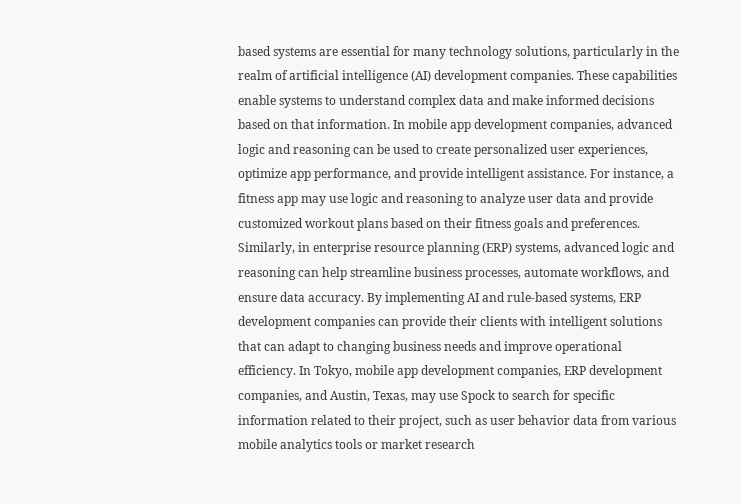based systems are essential for many technology solutions, particularly in the realm of artificial intelligence (AI) development companies. These capabilities enable systems to understand complex data and make informed decisions based on that information. In mobile app development companies, advanced logic and reasoning can be used to create personalized user experiences, optimize app performance, and provide intelligent assistance. For instance, a fitness app may use logic and reasoning to analyze user data and provide customized workout plans based on their fitness goals and preferences. Similarly, in enterprise resource planning (ERP) systems, advanced logic and reasoning can help streamline business processes, automate workflows, and ensure data accuracy. By implementing AI and rule-based systems, ERP development companies can provide their clients with intelligent solutions that can adapt to changing business needs and improve operational efficiency. In Tokyo, mobile app development companies, ERP development companies, and Austin, Texas, may use Spock to search for specific information related to their project, such as user behavior data from various mobile analytics tools or market research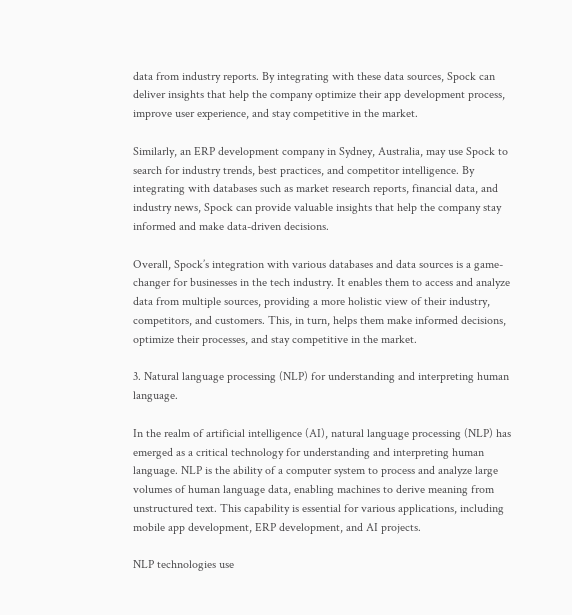data from industry reports. By integrating with these data sources, Spock can deliver insights that help the company optimize their app development process, improve user experience, and stay competitive in the market.

Similarly, an ERP development company in Sydney, Australia, may use Spock to search for industry trends, best practices, and competitor intelligence. By integrating with databases such as market research reports, financial data, and industry news, Spock can provide valuable insights that help the company stay informed and make data-driven decisions.

Overall, Spock’s integration with various databases and data sources is a game-changer for businesses in the tech industry. It enables them to access and analyze data from multiple sources, providing a more holistic view of their industry, competitors, and customers. This, in turn, helps them make informed decisions, optimize their processes, and stay competitive in the market.

3. Natural language processing (NLP) for understanding and interpreting human language.

In the realm of artificial intelligence (AI), natural language processing (NLP) has emerged as a critical technology for understanding and interpreting human language. NLP is the ability of a computer system to process and analyze large volumes of human language data, enabling machines to derive meaning from unstructured text. This capability is essential for various applications, including mobile app development, ERP development, and AI projects.

NLP technologies use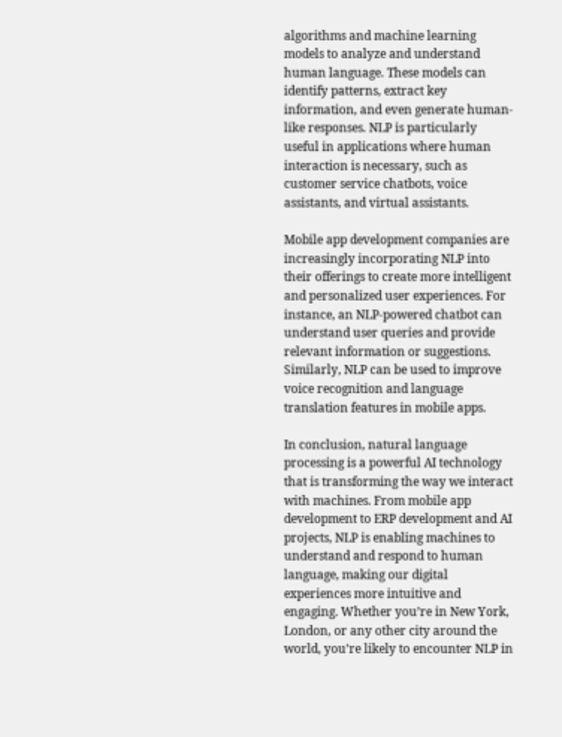algorithms and machine learning models to analyze and understand human language. These models can identify patterns, extract key information, and even generate human-like responses. NLP is particularly useful in applications where human interaction is necessary, such as customer service chatbots, voice assistants, and virtual assistants.

Mobile app development companies are increasingly incorporating NLP into their offerings to create more intelligent and personalized user experiences. For instance, an NLP-powered chatbot can understand user queries and provide relevant information or suggestions. Similarly, NLP can be used to improve voice recognition and language translation features in mobile apps.

In conclusion, natural language processing is a powerful AI technology that is transforming the way we interact with machines. From mobile app development to ERP development and AI projects, NLP is enabling machines to understand and respond to human language, making our digital experiences more intuitive and engaging. Whether you’re in New York, London, or any other city around the world, you’re likely to encounter NLP in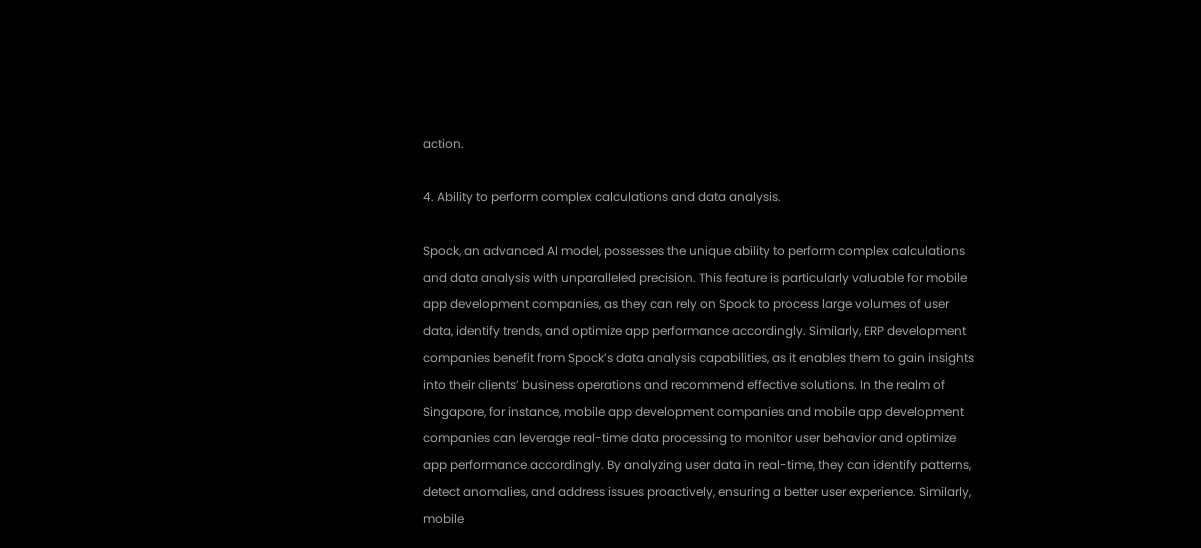action.

4. Ability to perform complex calculations and data analysis.

Spock, an advanced AI model, possesses the unique ability to perform complex calculations and data analysis with unparalleled precision. This feature is particularly valuable for mobile app development companies, as they can rely on Spock to process large volumes of user data, identify trends, and optimize app performance accordingly. Similarly, ERP development companies benefit from Spock’s data analysis capabilities, as it enables them to gain insights into their clients’ business operations and recommend effective solutions. In the realm of Singapore, for instance, mobile app development companies and mobile app development companies can leverage real-time data processing to monitor user behavior and optimize app performance accordingly. By analyzing user data in real-time, they can identify patterns, detect anomalies, and address issues proactively, ensuring a better user experience. Similarly, mobile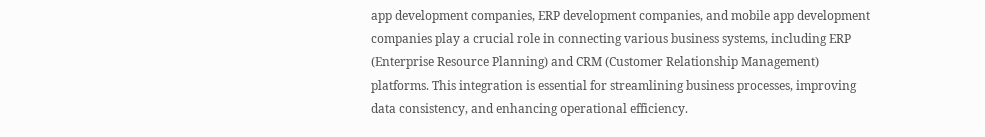app development companies, ERP development companies, and mobile app development companies play a crucial role in connecting various business systems, including ERP (Enterprise Resource Planning) and CRM (Customer Relationship Management) platforms. This integration is essential for streamlining business processes, improving data consistency, and enhancing operational efficiency.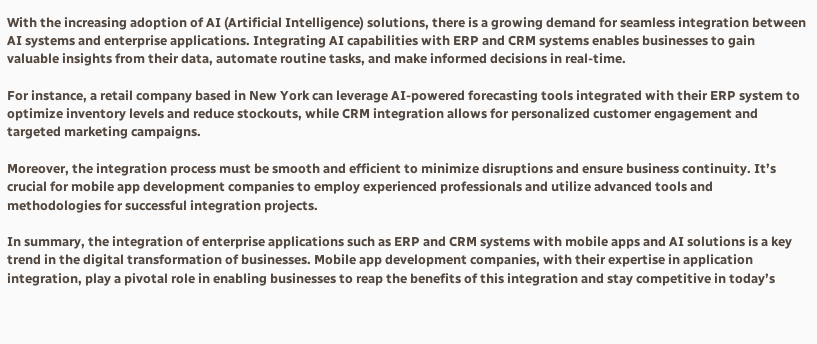With the increasing adoption of AI (Artificial Intelligence) solutions, there is a growing demand for seamless integration between AI systems and enterprise applications. Integrating AI capabilities with ERP and CRM systems enables businesses to gain valuable insights from their data, automate routine tasks, and make informed decisions in real-time.

For instance, a retail company based in New York can leverage AI-powered forecasting tools integrated with their ERP system to optimize inventory levels and reduce stockouts, while CRM integration allows for personalized customer engagement and targeted marketing campaigns.

Moreover, the integration process must be smooth and efficient to minimize disruptions and ensure business continuity. It’s crucial for mobile app development companies to employ experienced professionals and utilize advanced tools and methodologies for successful integration projects.

In summary, the integration of enterprise applications such as ERP and CRM systems with mobile apps and AI solutions is a key trend in the digital transformation of businesses. Mobile app development companies, with their expertise in application integration, play a pivotal role in enabling businesses to reap the benefits of this integration and stay competitive in today’s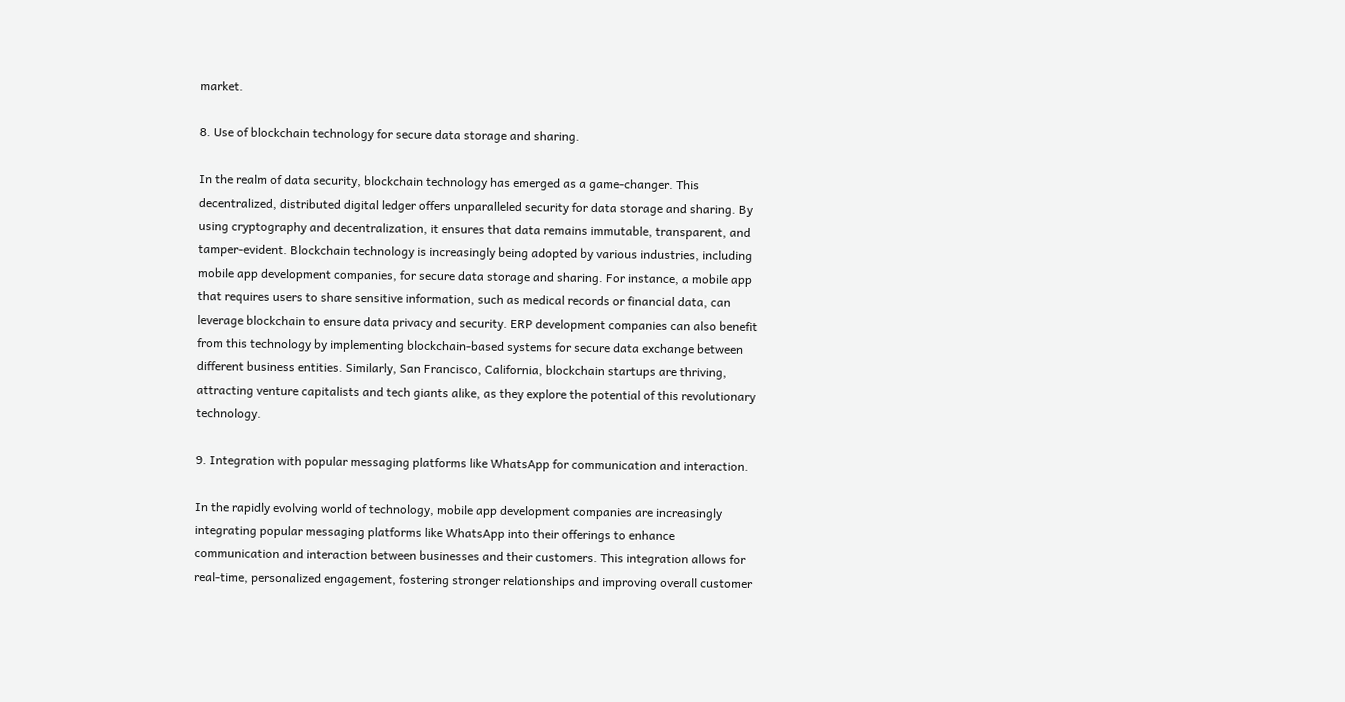market.

8. Use of blockchain technology for secure data storage and sharing.

In the realm of data security, blockchain technology has emerged as a game-changer. This decentralized, distributed digital ledger offers unparalleled security for data storage and sharing. By using cryptography and decentralization, it ensures that data remains immutable, transparent, and tamper-evident. Blockchain technology is increasingly being adopted by various industries, including mobile app development companies, for secure data storage and sharing. For instance, a mobile app that requires users to share sensitive information, such as medical records or financial data, can leverage blockchain to ensure data privacy and security. ERP development companies can also benefit from this technology by implementing blockchain-based systems for secure data exchange between different business entities. Similarly, San Francisco, California, blockchain startups are thriving, attracting venture capitalists and tech giants alike, as they explore the potential of this revolutionary technology.

9. Integration with popular messaging platforms like WhatsApp for communication and interaction.

In the rapidly evolving world of technology, mobile app development companies are increasingly integrating popular messaging platforms like WhatsApp into their offerings to enhance communication and interaction between businesses and their customers. This integration allows for real-time, personalized engagement, fostering stronger relationships and improving overall customer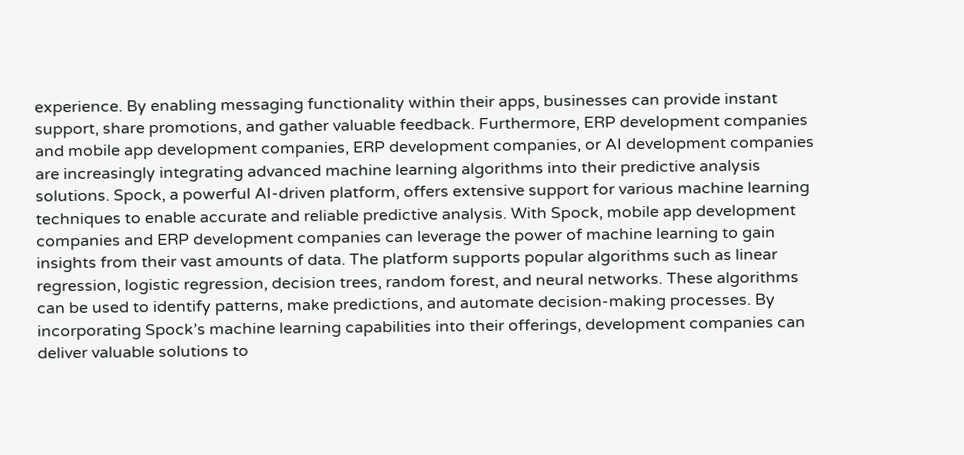experience. By enabling messaging functionality within their apps, businesses can provide instant support, share promotions, and gather valuable feedback. Furthermore, ERP development companies and mobile app development companies, ERP development companies, or AI development companies are increasingly integrating advanced machine learning algorithms into their predictive analysis solutions. Spock, a powerful AI-driven platform, offers extensive support for various machine learning techniques to enable accurate and reliable predictive analysis. With Spock, mobile app development companies and ERP development companies can leverage the power of machine learning to gain insights from their vast amounts of data. The platform supports popular algorithms such as linear regression, logistic regression, decision trees, random forest, and neural networks. These algorithms can be used to identify patterns, make predictions, and automate decision-making processes. By incorporating Spock’s machine learning capabilities into their offerings, development companies can deliver valuable solutions to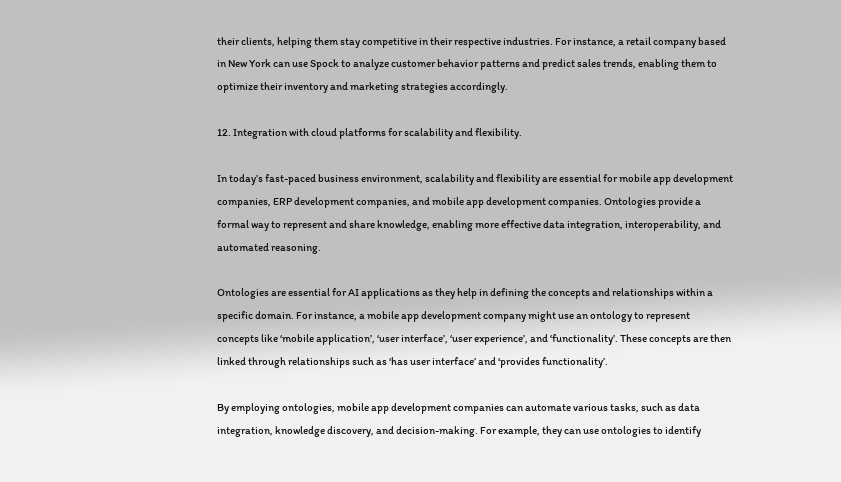their clients, helping them stay competitive in their respective industries. For instance, a retail company based in New York can use Spock to analyze customer behavior patterns and predict sales trends, enabling them to optimize their inventory and marketing strategies accordingly.

12. Integration with cloud platforms for scalability and flexibility.

In today’s fast-paced business environment, scalability and flexibility are essential for mobile app development companies, ERP development companies, and mobile app development companies. Ontologies provide a formal way to represent and share knowledge, enabling more effective data integration, interoperability, and automated reasoning.

Ontologies are essential for AI applications as they help in defining the concepts and relationships within a specific domain. For instance, a mobile app development company might use an ontology to represent concepts like ‘mobile application’, ‘user interface’, ‘user experience’, and ‘functionality’. These concepts are then linked through relationships such as ‘has user interface’ and ‘provides functionality’.

By employing ontologies, mobile app development companies can automate various tasks, such as data integration, knowledge discovery, and decision-making. For example, they can use ontologies to identify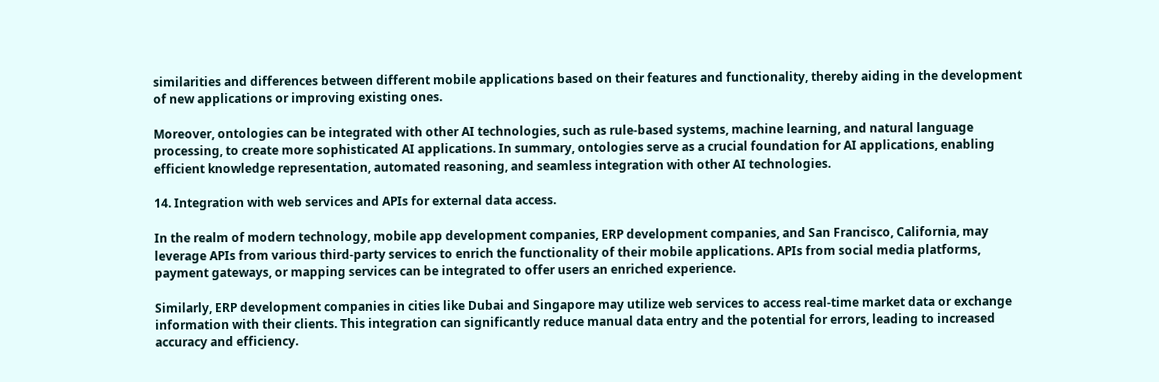similarities and differences between different mobile applications based on their features and functionality, thereby aiding in the development of new applications or improving existing ones.

Moreover, ontologies can be integrated with other AI technologies, such as rule-based systems, machine learning, and natural language processing, to create more sophisticated AI applications. In summary, ontologies serve as a crucial foundation for AI applications, enabling efficient knowledge representation, automated reasoning, and seamless integration with other AI technologies.

14. Integration with web services and APIs for external data access.

In the realm of modern technology, mobile app development companies, ERP development companies, and San Francisco, California, may leverage APIs from various third-party services to enrich the functionality of their mobile applications. APIs from social media platforms, payment gateways, or mapping services can be integrated to offer users an enriched experience.

Similarly, ERP development companies in cities like Dubai and Singapore may utilize web services to access real-time market data or exchange information with their clients. This integration can significantly reduce manual data entry and the potential for errors, leading to increased accuracy and efficiency.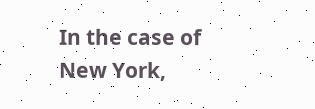In the case of New York,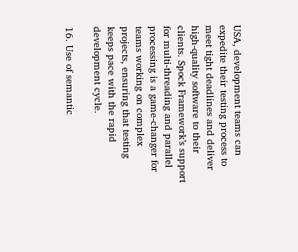USA, development teams can expedite their testing process to meet tight deadlines and deliver high-quality software to their clients. Spock Framework’s support for multi-threading and parallel processing is a game-changer for teams working on complex projects, ensuring that testing keeps pace with the rapid development cycle.

16. Use of semantic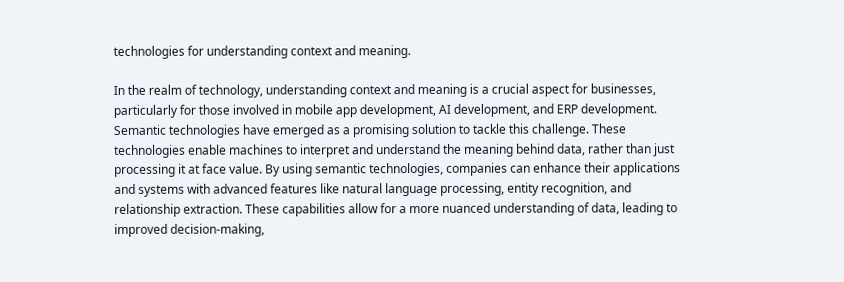technologies for understanding context and meaning.

In the realm of technology, understanding context and meaning is a crucial aspect for businesses, particularly for those involved in mobile app development, AI development, and ERP development. Semantic technologies have emerged as a promising solution to tackle this challenge. These technologies enable machines to interpret and understand the meaning behind data, rather than just processing it at face value. By using semantic technologies, companies can enhance their applications and systems with advanced features like natural language processing, entity recognition, and relationship extraction. These capabilities allow for a more nuanced understanding of data, leading to improved decision-making,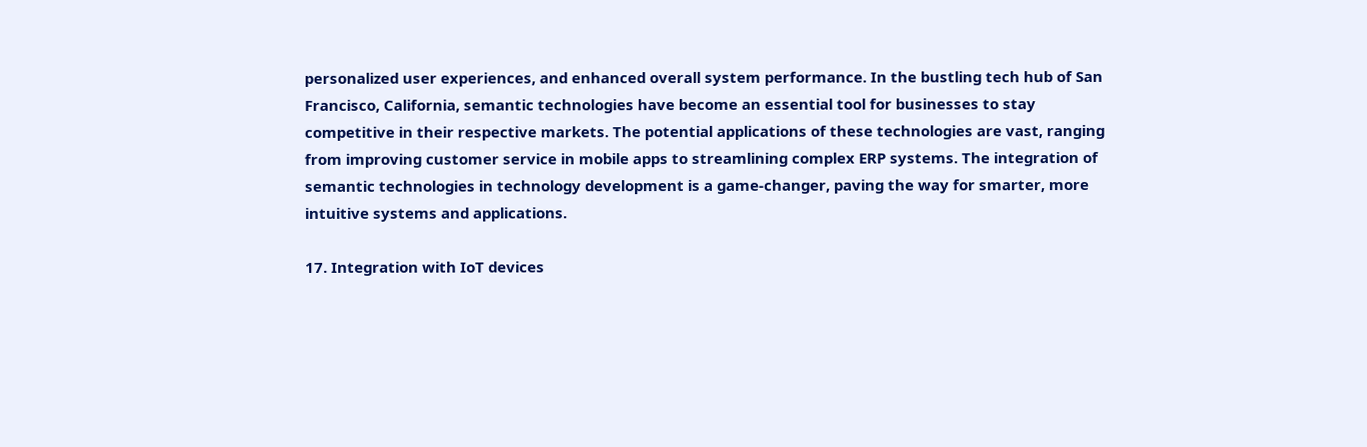personalized user experiences, and enhanced overall system performance. In the bustling tech hub of San Francisco, California, semantic technologies have become an essential tool for businesses to stay competitive in their respective markets. The potential applications of these technologies are vast, ranging from improving customer service in mobile apps to streamlining complex ERP systems. The integration of semantic technologies in technology development is a game-changer, paving the way for smarter, more intuitive systems and applications.

17. Integration with IoT devices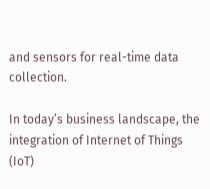and sensors for real-time data collection.

In today’s business landscape, the integration of Internet of Things (IoT)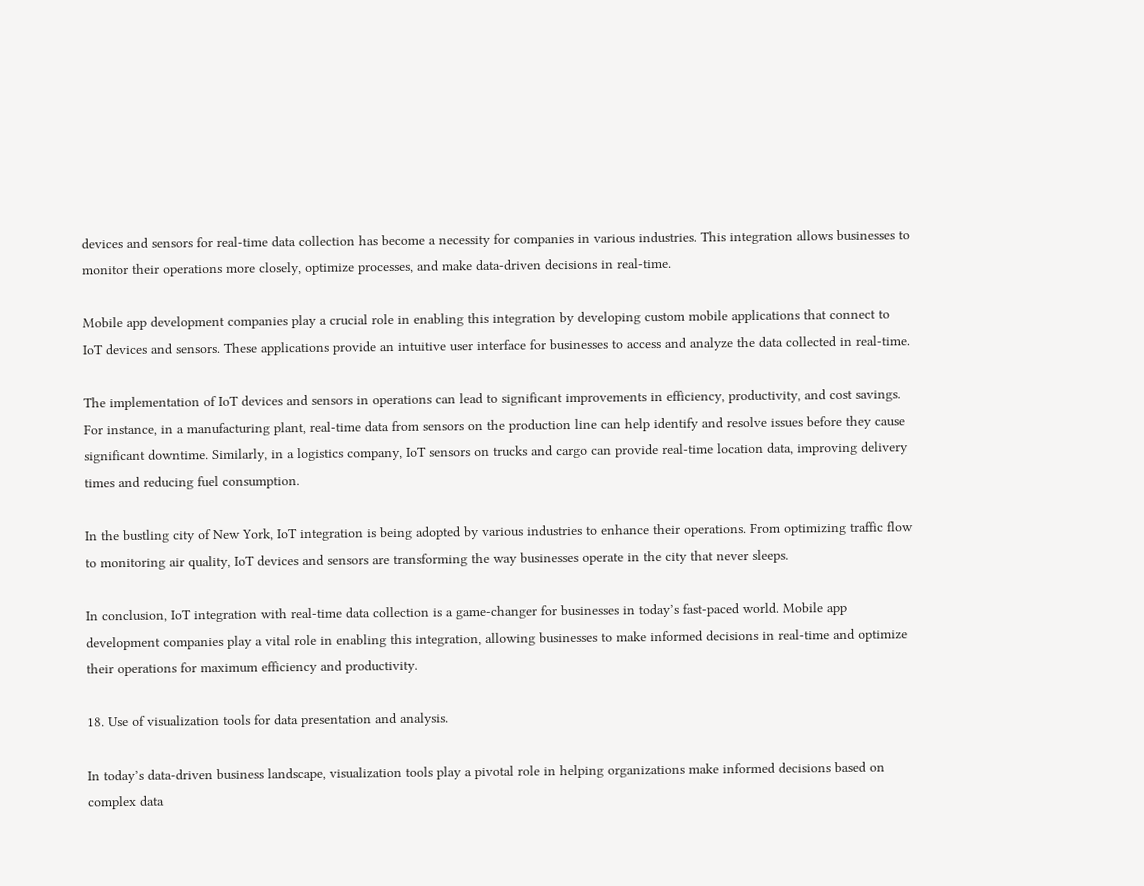devices and sensors for real-time data collection has become a necessity for companies in various industries. This integration allows businesses to monitor their operations more closely, optimize processes, and make data-driven decisions in real-time.

Mobile app development companies play a crucial role in enabling this integration by developing custom mobile applications that connect to IoT devices and sensors. These applications provide an intuitive user interface for businesses to access and analyze the data collected in real-time.

The implementation of IoT devices and sensors in operations can lead to significant improvements in efficiency, productivity, and cost savings. For instance, in a manufacturing plant, real-time data from sensors on the production line can help identify and resolve issues before they cause significant downtime. Similarly, in a logistics company, IoT sensors on trucks and cargo can provide real-time location data, improving delivery times and reducing fuel consumption.

In the bustling city of New York, IoT integration is being adopted by various industries to enhance their operations. From optimizing traffic flow to monitoring air quality, IoT devices and sensors are transforming the way businesses operate in the city that never sleeps.

In conclusion, IoT integration with real-time data collection is a game-changer for businesses in today’s fast-paced world. Mobile app development companies play a vital role in enabling this integration, allowing businesses to make informed decisions in real-time and optimize their operations for maximum efficiency and productivity.

18. Use of visualization tools for data presentation and analysis.

In today’s data-driven business landscape, visualization tools play a pivotal role in helping organizations make informed decisions based on complex data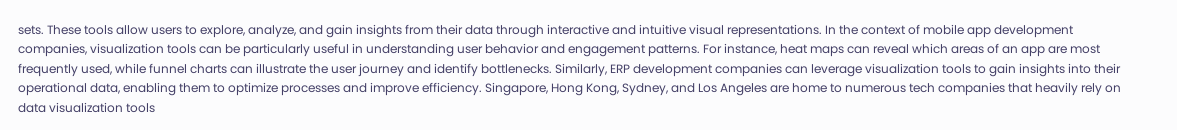sets. These tools allow users to explore, analyze, and gain insights from their data through interactive and intuitive visual representations. In the context of mobile app development companies, visualization tools can be particularly useful in understanding user behavior and engagement patterns. For instance, heat maps can reveal which areas of an app are most frequently used, while funnel charts can illustrate the user journey and identify bottlenecks. Similarly, ERP development companies can leverage visualization tools to gain insights into their operational data, enabling them to optimize processes and improve efficiency. Singapore, Hong Kong, Sydney, and Los Angeles are home to numerous tech companies that heavily rely on data visualization tools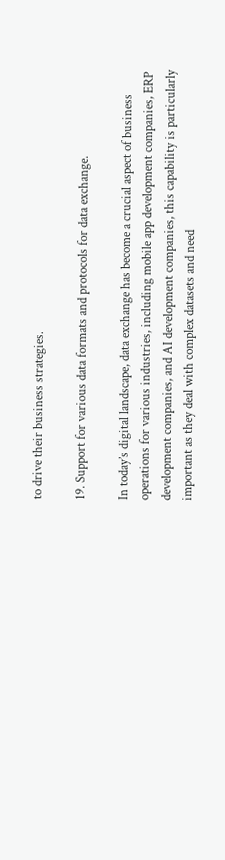to drive their business strategies.

19. Support for various data formats and protocols for data exchange.

In today’s digital landscape, data exchange has become a crucial aspect of business operations for various industries, including mobile app development companies, ERP development companies, and AI development companies, this capability is particularly important as they deal with complex datasets and need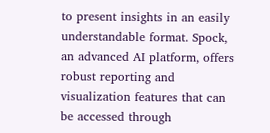to present insights in an easily understandable format. Spock, an advanced AI platform, offers robust reporting and visualization features that can be accessed through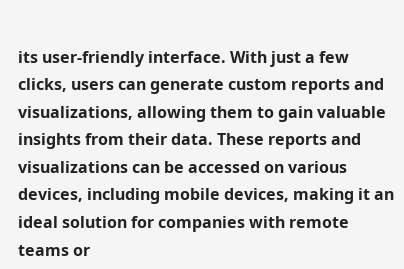its user-friendly interface. With just a few clicks, users can generate custom reports and visualizations, allowing them to gain valuable insights from their data. These reports and visualizations can be accessed on various devices, including mobile devices, making it an ideal solution for companies with remote teams or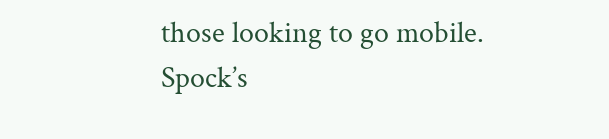those looking to go mobile. Spock’s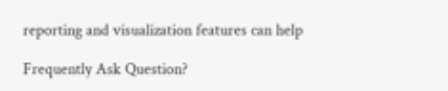reporting and visualization features can help

Frequently Ask Question?